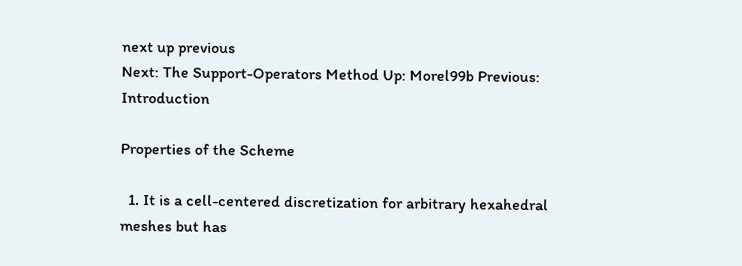next up previous
Next: The Support-Operators Method Up: Morel99b Previous: Introduction

Properties of the Scheme

  1. It is a cell-centered discretization for arbitrary hexahedral meshes but has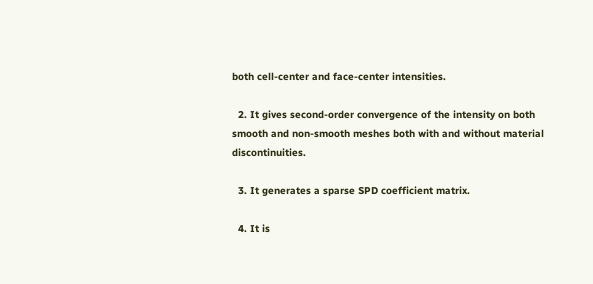both cell-center and face-center intensities.

  2. It gives second-order convergence of the intensity on both smooth and non-smooth meshes both with and without material discontinuities.

  3. It generates a sparse SPD coefficient matrix.

  4. It is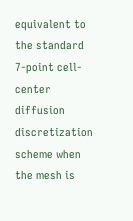equivalent to the standard 7-point cell-center diffusion discretization scheme when the mesh is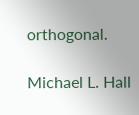orthogonal.

Michael L. Hall